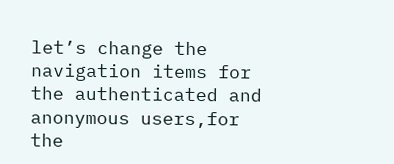let’s change the navigation items for the authenticated and anonymous users,for the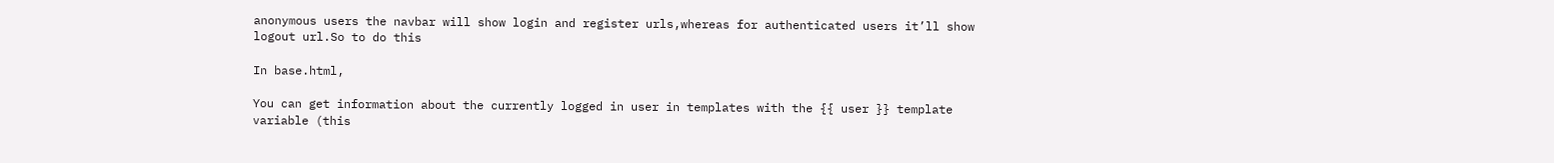anonymous users the navbar will show login and register urls,whereas for authenticated users it’ll show logout url.So to do this

In base.html,

You can get information about the currently logged in user in templates with the {{ user }} template variable (this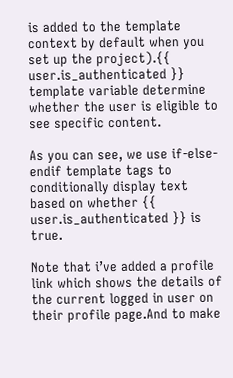is added to the template context by default when you set up the project).{{ user.is_authenticated }} template variable determine whether the user is eligible to see specific content.

As you can see, we use if-else-endif template tags to conditionally display text based on whether {{ user.is_authenticated }} is true.

Note that i’ve added a profile link which shows the details of the current logged in user on their profile page.And to make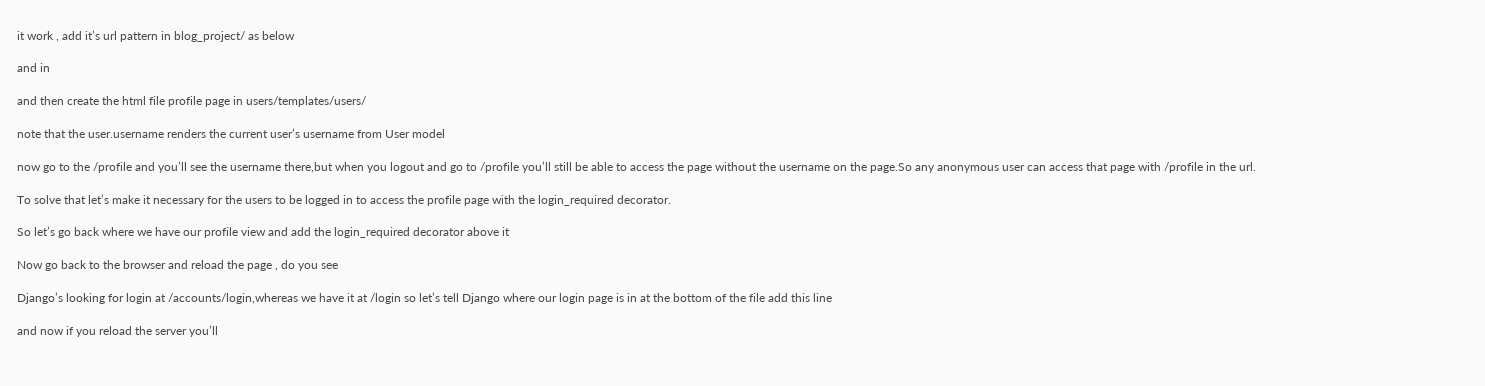it work , add it’s url pattern in blog_project/ as below

and in

and then create the html file profile page in users/templates/users/

note that the user.username renders the current user’s username from User model

now go to the /profile and you’ll see the username there,but when you logout and go to /profile you’ll still be able to access the page without the username on the page.So any anonymous user can access that page with /profile in the url.

To solve that let’s make it necessary for the users to be logged in to access the profile page with the login_required decorator.

So let’s go back where we have our profile view and add the login_required decorator above it

Now go back to the browser and reload the page , do you see

Django’s looking for login at /accounts/login,whereas we have it at /login so let’s tell Django where our login page is in at the bottom of the file add this line

and now if you reload the server you’ll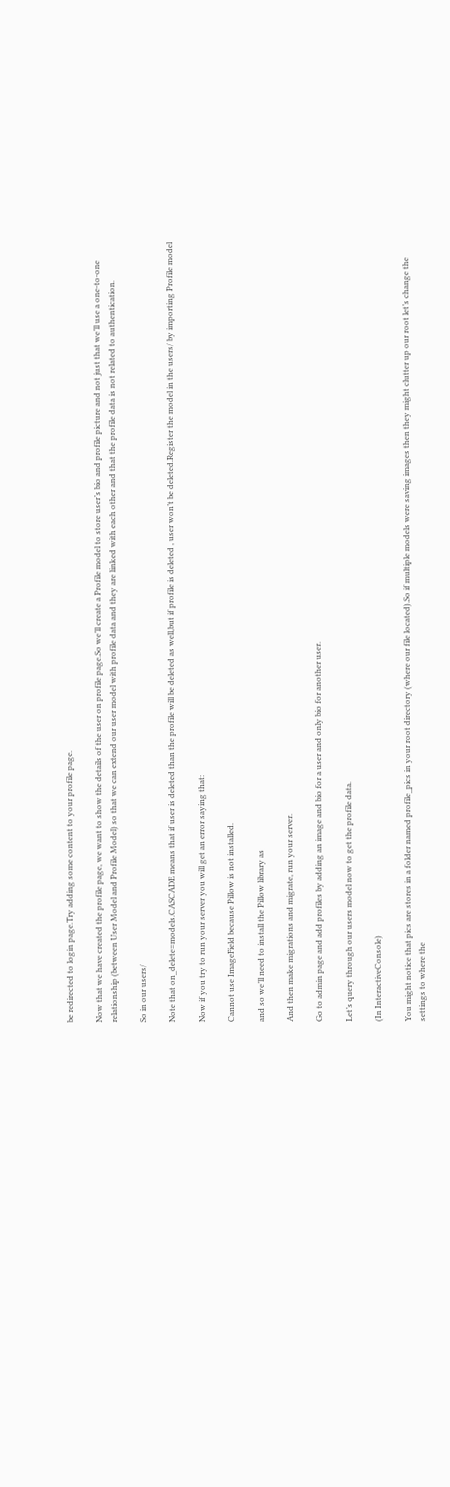be redirected to login page.Try adding some content to your profile page.

Now that we have created the profile page, we want to show the details of the user on profile page.So we’ll create a Profile model to store user’s bio and profile picture and not just that we’ll use a one-to-one relationship (between User Model and Profile Model) so that we can extend our user model with profile data and they are linked with each other and that the profile data is not related to authentication.

So in our users/

Note that on_delete=models.CASCADE means that if user is deleted than the profile will be deleted as well,but if profile is deleted , user won’t be deleted.Register the model in the users/ by importing Profile model

Now if you try to run your server you will get an error saying that:

Cannot use ImageField because Pillow is not installed.

and so we’ll need to install the Pillow library as

And then make migrations and migrate, run your server.

Go to admin page and add profiles by adding an image and bio for a user and only bio for another user.

Let’s query through our users model now to get the profile data.

(In InteractiveConsole)

You might notice that pics are stores in a folder named profile_pics in your root directory (where our file located).So if multiple models were saving images then they might clutter up our root let’s change the settings to where the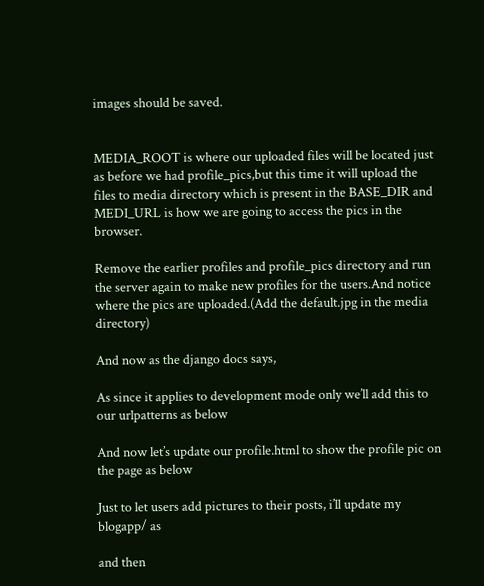images should be saved.


MEDIA_ROOT is where our uploaded files will be located just as before we had profile_pics,but this time it will upload the files to media directory which is present in the BASE_DIR and MEDI_URL is how we are going to access the pics in the browser.

Remove the earlier profiles and profile_pics directory and run the server again to make new profiles for the users.And notice where the pics are uploaded.(Add the default.jpg in the media directory)

And now as the django docs says,

As since it applies to development mode only we’ll add this to our urlpatterns as below

And now let’s update our profile.html to show the profile pic on the page as below

Just to let users add pictures to their posts, i’ll update my blogapp/ as

and then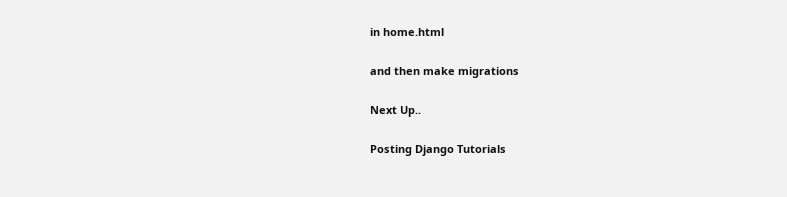in home.html

and then make migrations

Next Up..

Posting Django Tutorials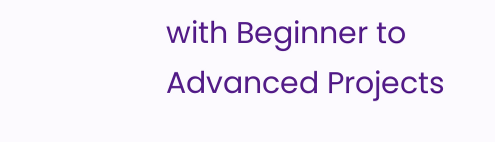with Beginner to Advanced Projects